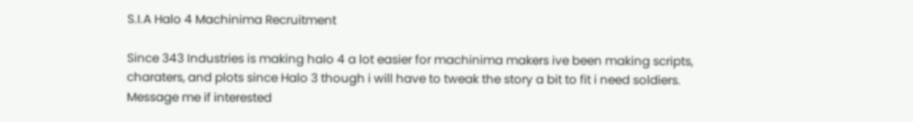S.I.A Halo 4 Machinima Recruitment

Since 343 Industries is making halo 4 a lot easier for machinima makers ive been making scripts, charaters, and plots since Halo 3 though i will have to tweak the story a bit to fit i need soldiers. Message me if interested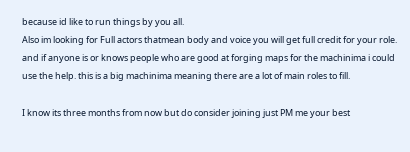because id like to run things by you all.
Also im looking for Full actors thatmean body and voice you will get full credit for your role. and if anyone is or knows people who are good at forging maps for the machinima i could use the help. this is a big machinima meaning there are a lot of main roles to fill.

I know its three months from now but do consider joining just PM me your best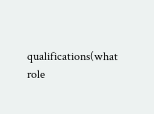qualifications(what role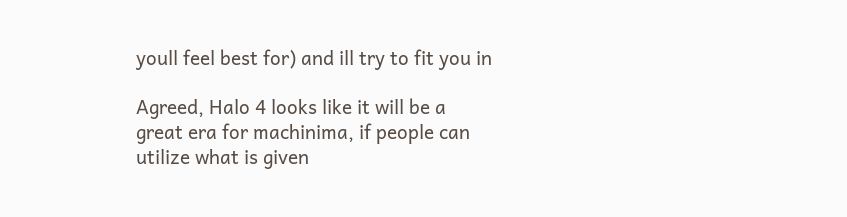youll feel best for) and ill try to fit you in

Agreed, Halo 4 looks like it will be a great era for machinima, if people can utilize what is given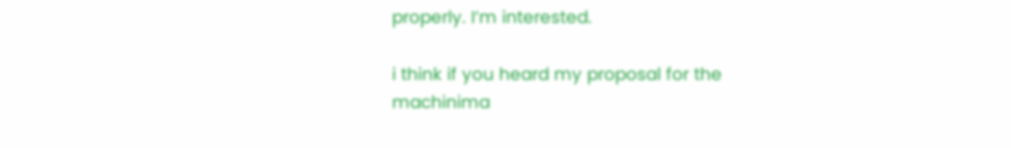properly. I’m interested.

i think if you heard my proposal for the machinima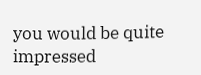you would be quite impressed